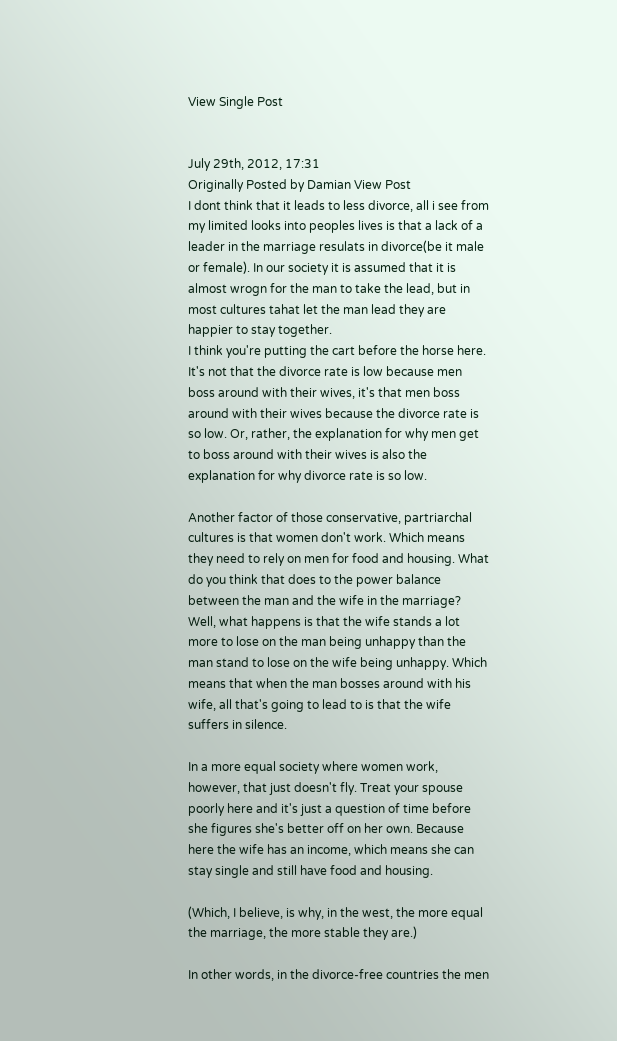View Single Post


July 29th, 2012, 17:31
Originally Posted by Damian View Post
I dont think that it leads to less divorce, all i see from my limited looks into peoples lives is that a lack of a leader in the marriage resulats in divorce(be it male or female). In our society it is assumed that it is almost wrogn for the man to take the lead, but in most cultures tahat let the man lead they are happier to stay together.
I think you're putting the cart before the horse here. It's not that the divorce rate is low because men boss around with their wives, it's that men boss around with their wives because the divorce rate is so low. Or, rather, the explanation for why men get to boss around with their wives is also the explanation for why divorce rate is so low.

Another factor of those conservative, partriarchal cultures is that women don't work. Which means they need to rely on men for food and housing. What do you think that does to the power balance between the man and the wife in the marriage? Well, what happens is that the wife stands a lot more to lose on the man being unhappy than the man stand to lose on the wife being unhappy. Which means that when the man bosses around with his wife, all that's going to lead to is that the wife suffers in silence.

In a more equal society where women work, however, that just doesn't fly. Treat your spouse poorly here and it's just a question of time before she figures she's better off on her own. Because here the wife has an income, which means she can stay single and still have food and housing.

(Which, I believe, is why, in the west, the more equal the marriage, the more stable they are.)

In other words, in the divorce-free countries the men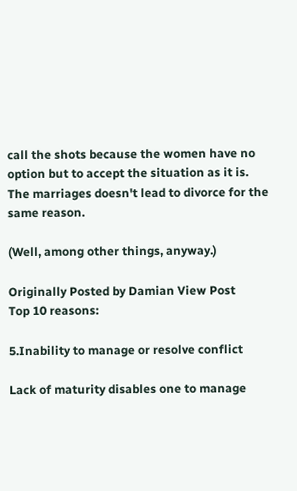call the shots because the women have no option but to accept the situation as it is. The marriages doesn't lead to divorce for the same reason.

(Well, among other things, anyway.)

Originally Posted by Damian View Post
Top 10 reasons:

5.Inability to manage or resolve conflict

Lack of maturity disables one to manage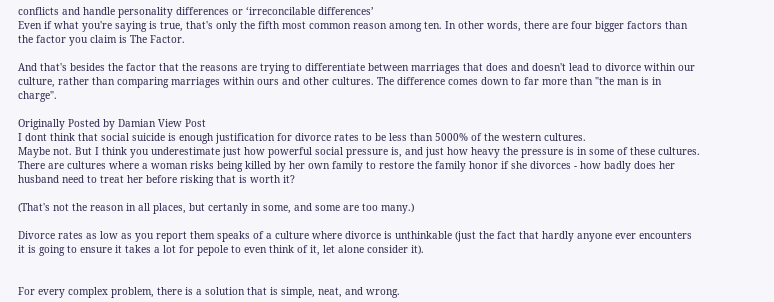conflicts and handle personality differences or ‘irreconcilable differences’
Even if what you're saying is true, that's only the fifth most common reason among ten. In other words, there are four bigger factors than the factor you claim is The Factor.

And that's besides the factor that the reasons are trying to differentiate between marriages that does and doesn't lead to divorce within our culture, rather than comparing marriages within ours and other cultures. The difference comes down to far more than "the man is in charge".

Originally Posted by Damian View Post
I dont think that social suicide is enough justification for divorce rates to be less than 5000% of the western cultures.
Maybe not. But I think you underestimate just how powerful social pressure is, and just how heavy the pressure is in some of these cultures. There are cultures where a woman risks being killed by her own family to restore the family honor if she divorces - how badly does her husband need to treat her before risking that is worth it?

(That's not the reason in all places, but certanly in some, and some are too many.)

Divorce rates as low as you report them speaks of a culture where divorce is unthinkable (just the fact that hardly anyone ever encounters it is going to ensure it takes a lot for pepole to even think of it, let alone consider it).


For every complex problem, there is a solution that is simple, neat, and wrong.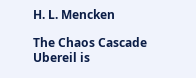H. L. Mencken

The Chaos Cascade
Ubereil is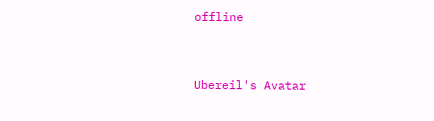offline


Ubereil's Avatar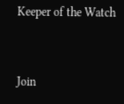Keeper of the Watch


Join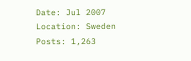Date: Jul 2007
Location: Sweden
Posts: 1,263